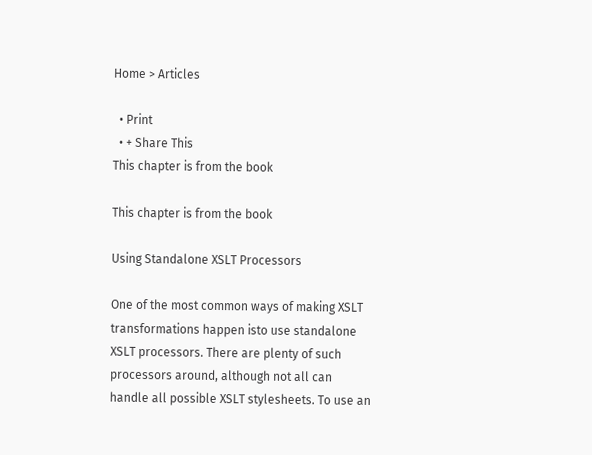Home > Articles

  • Print
  • + Share This
This chapter is from the book

This chapter is from the book

Using Standalone XSLT Processors

One of the most common ways of making XSLT transformations happen isto use standalone XSLT processors. There are plenty of such processors around, although not all can handle all possible XSLT stylesheets. To use an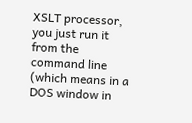XSLT processor, you just run it from the command line (which means in a DOS window in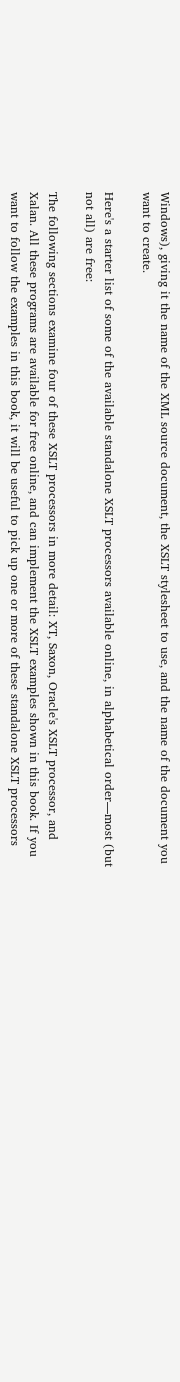Windows), giving it the name of the XML source document, the XSLT stylesheet to use, and the name of the document you want to create.

Here's a starter list of some of the available standalone XSLT processors available online, in alphabetical order—most (but not all) are free:

The following sections examine four of these XSLT processors in more detail: XT, Saxon, Oracle's XSLT processor, and Xalan. All these programs are available for free online, and can implement the XSLT examples shown in this book. If you want to follow the examples in this book, it will be useful to pick up one or more of these standalone XSLT processors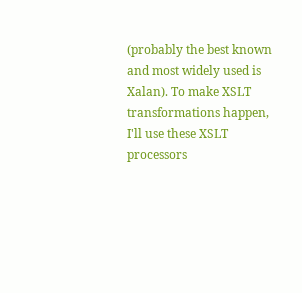(probably the best known and most widely used is Xalan). To make XSLT transformations happen, I'll use these XSLT processors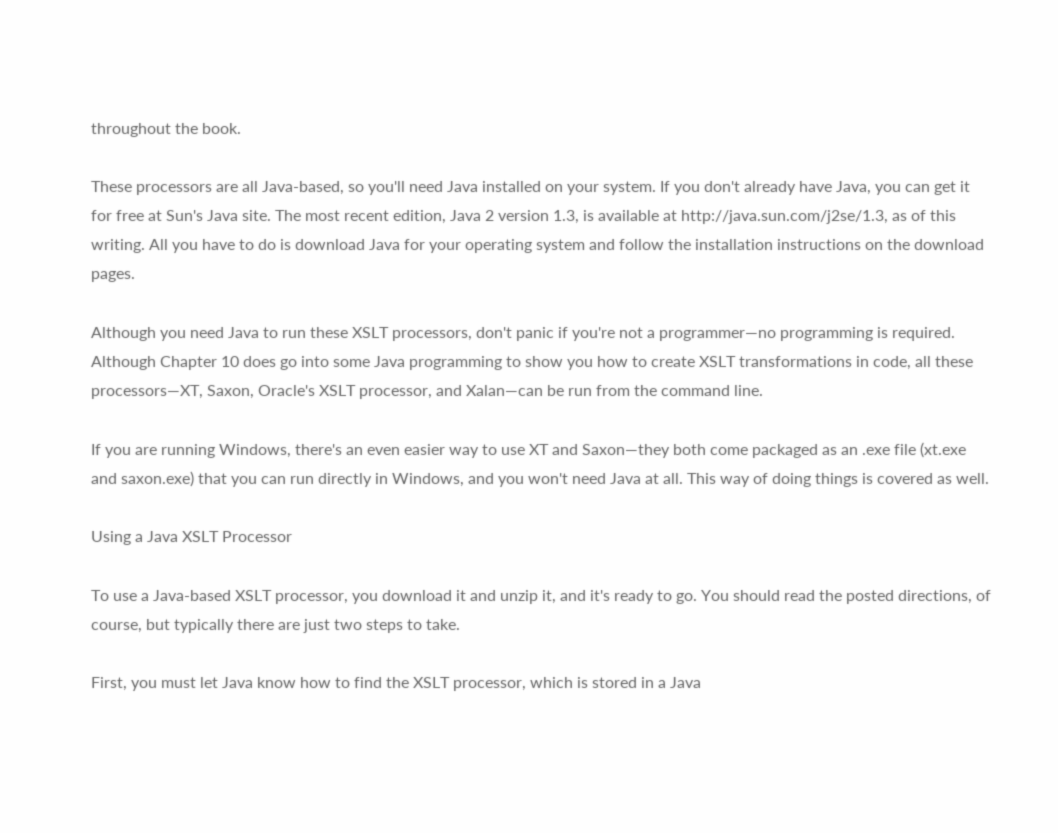throughout the book.

These processors are all Java-based, so you'll need Java installed on your system. If you don't already have Java, you can get it for free at Sun's Java site. The most recent edition, Java 2 version 1.3, is available at http://java.sun.com/j2se/1.3, as of this writing. All you have to do is download Java for your operating system and follow the installation instructions on the download pages.

Although you need Java to run these XSLT processors, don't panic if you're not a programmer—no programming is required. Although Chapter 10 does go into some Java programming to show you how to create XSLT transformations in code, all these processors—XT, Saxon, Oracle's XSLT processor, and Xalan—can be run from the command line.

If you are running Windows, there's an even easier way to use XT and Saxon—they both come packaged as an .exe file (xt.exe and saxon.exe) that you can run directly in Windows, and you won't need Java at all. This way of doing things is covered as well.

Using a Java XSLT Processor

To use a Java-based XSLT processor, you download it and unzip it, and it's ready to go. You should read the posted directions, of course, but typically there are just two steps to take.

First, you must let Java know how to find the XSLT processor, which is stored in a Java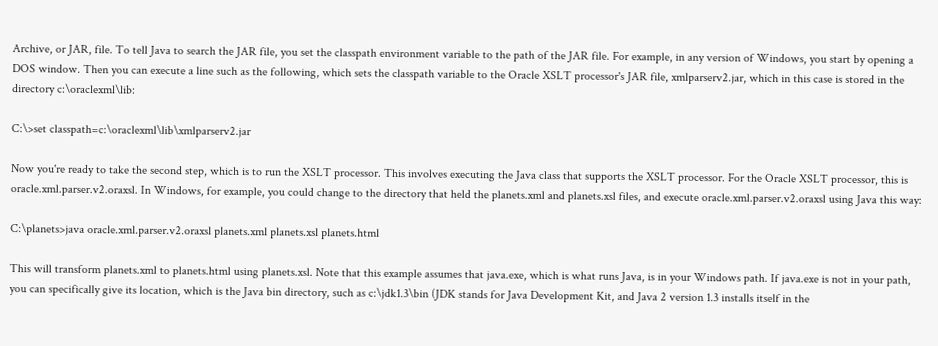Archive, or JAR, file. To tell Java to search the JAR file, you set the classpath environment variable to the path of the JAR file. For example, in any version of Windows, you start by opening a DOS window. Then you can execute a line such as the following, which sets the classpath variable to the Oracle XSLT processor's JAR file, xmlparserv2.jar, which in this case is stored in the directory c:\oraclexml\lib:

C:\>set classpath=c:\oraclexml\lib\xmlparserv2.jar

Now you're ready to take the second step, which is to run the XSLT processor. This involves executing the Java class that supports the XSLT processor. For the Oracle XSLT processor, this is oracle.xml.parser.v2.oraxsl. In Windows, for example, you could change to the directory that held the planets.xml and planets.xsl files, and execute oracle.xml.parser.v2.oraxsl using Java this way:

C:\planets>java oracle.xml.parser.v2.oraxsl planets.xml planets.xsl planets.html

This will transform planets.xml to planets.html using planets.xsl. Note that this example assumes that java.exe, which is what runs Java, is in your Windows path. If java.exe is not in your path, you can specifically give its location, which is the Java bin directory, such as c:\jdk1.3\bin (JDK stands for Java Development Kit, and Java 2 version 1.3 installs itself in the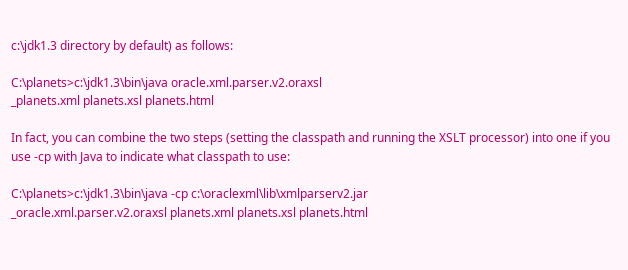c:\jdk1.3 directory by default) as follows:

C:\planets>c:\jdk1.3\bin\java oracle.xml.parser.v2.oraxsl
_planets.xml planets.xsl planets.html

In fact, you can combine the two steps (setting the classpath and running the XSLT processor) into one if you use -cp with Java to indicate what classpath to use:

C:\planets>c:\jdk1.3\bin\java -cp c:\oraclexml\lib\xmlparserv2.jar
_oracle.xml.parser.v2.oraxsl planets.xml planets.xsl planets.html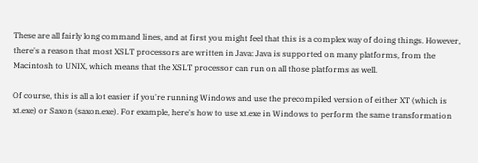These are all fairly long command lines, and at first you might feel that this is a complex way of doing things. However, there's a reason that most XSLT processors are written in Java: Java is supported on many platforms, from the Macintosh to UNIX, which means that the XSLT processor can run on all those platforms as well.

Of course, this is all a lot easier if you're running Windows and use the precompiled version of either XT (which is xt.exe) or Saxon (saxon.exe). For example, here's how to use xt.exe in Windows to perform the same transformation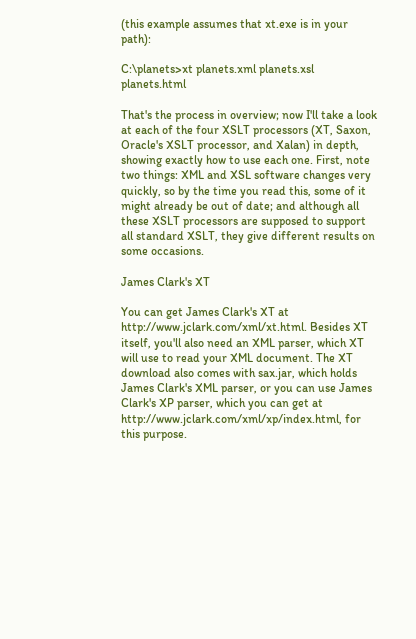(this example assumes that xt.exe is in your path):

C:\planets>xt planets.xml planets.xsl planets.html

That's the process in overview; now I'll take a look at each of the four XSLT processors (XT, Saxon, Oracle's XSLT processor, and Xalan) in depth, showing exactly how to use each one. First, note two things: XML and XSL software changes very quickly, so by the time you read this, some of it might already be out of date; and although all these XSLT processors are supposed to support all standard XSLT, they give different results on some occasions.

James Clark's XT

You can get James Clark's XT at http://www.jclark.com/xml/xt.html. Besides XT itself, you'll also need an XML parser, which XT will use to read your XML document. The XT download also comes with sax.jar, which holds James Clark's XML parser, or you can use James Clark's XP parser, which you can get at http://www.jclark.com/xml/xp/index.html, for this purpose.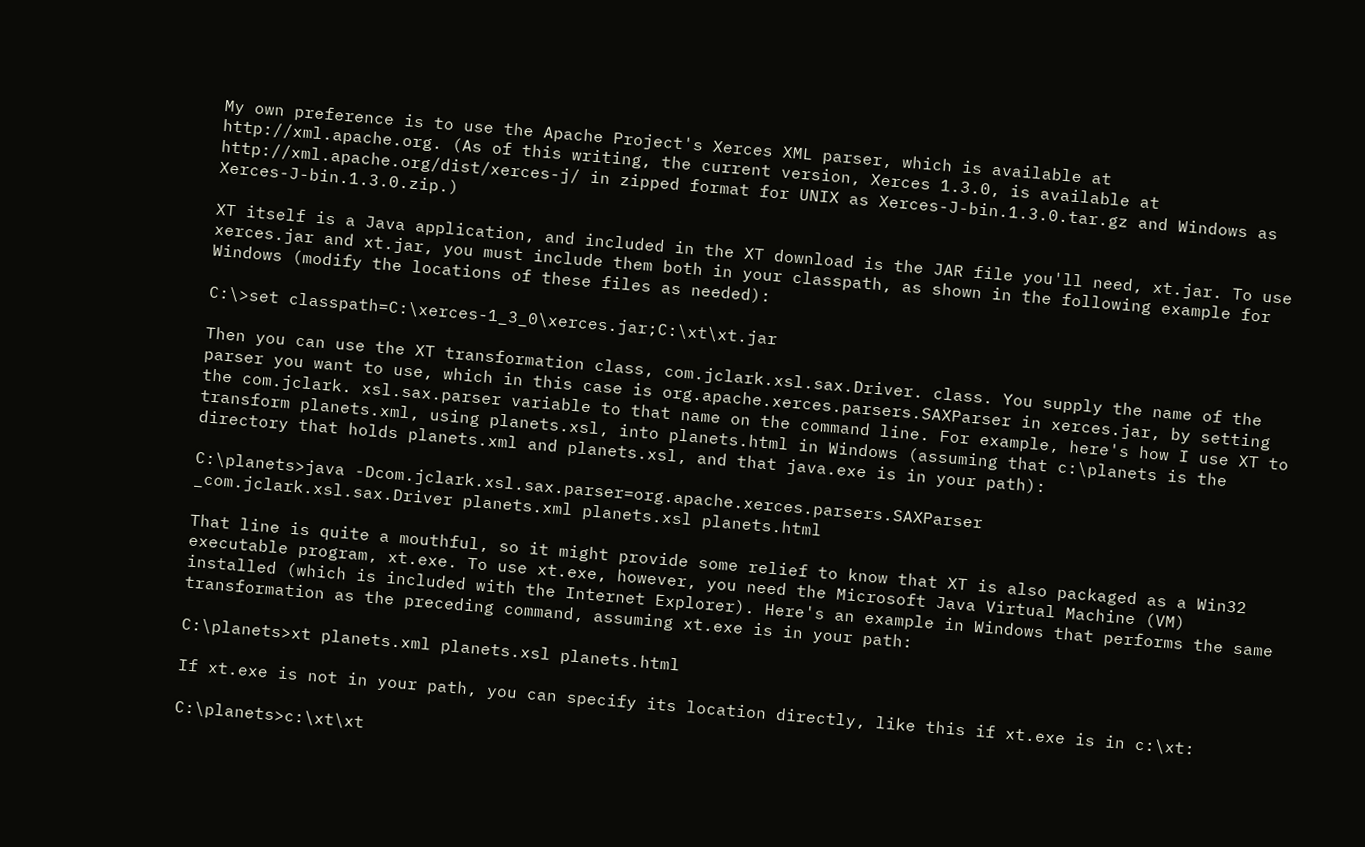My own preference is to use the Apache Project's Xerces XML parser, which is available at http://xml.apache.org. (As of this writing, the current version, Xerces 1.3.0, is available at http://xml.apache.org/dist/xerces-j/ in zipped format for UNIX as Xerces-J-bin.1.3.0.tar.gz and Windows as Xerces-J-bin.1.3.0.zip.)

XT itself is a Java application, and included in the XT download is the JAR file you'll need, xt.jar. To use xerces.jar and xt.jar, you must include them both in your classpath, as shown in the following example for Windows (modify the locations of these files as needed):

C:\>set classpath=C:\xerces-1_3_0\xerces.jar;C:\xt\xt.jar

Then you can use the XT transformation class, com.jclark.xsl.sax.Driver. class. You supply the name of the parser you want to use, which in this case is org.apache.xerces.parsers.SAXParser in xerces.jar, by setting the com.jclark. xsl.sax.parser variable to that name on the command line. For example, here's how I use XT to transform planets.xml, using planets.xsl, into planets.html in Windows (assuming that c:\planets is the directory that holds planets.xml and planets.xsl, and that java.exe is in your path):

C:\planets>java -Dcom.jclark.xsl.sax.parser=org.apache.xerces.parsers.SAXParser
_com.jclark.xsl.sax.Driver planets.xml planets.xsl planets.html

That line is quite a mouthful, so it might provide some relief to know that XT is also packaged as a Win32 executable program, xt.exe. To use xt.exe, however, you need the Microsoft Java Virtual Machine (VM) installed (which is included with the Internet Explorer). Here's an example in Windows that performs the same transformation as the preceding command, assuming xt.exe is in your path:

C:\planets>xt planets.xml planets.xsl planets.html

If xt.exe is not in your path, you can specify its location directly, like this if xt.exe is in c:\xt:

C:\planets>c:\xt\xt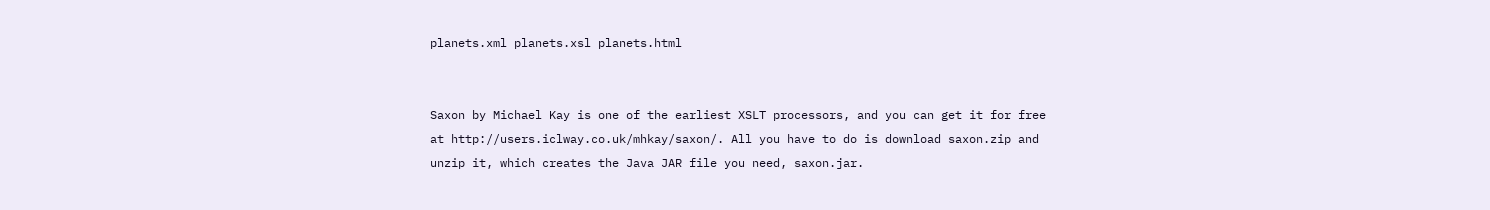planets.xml planets.xsl planets.html


Saxon by Michael Kay is one of the earliest XSLT processors, and you can get it for free at http://users.iclway.co.uk/mhkay/saxon/. All you have to do is download saxon.zip and unzip it, which creates the Java JAR file you need, saxon.jar.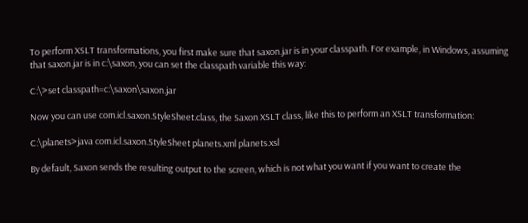To perform XSLT transformations, you first make sure that saxon.jar is in your classpath. For example, in Windows, assuming that saxon.jar is in c:\saxon, you can set the classpath variable this way:

C:\>set classpath=c:\saxon\saxon.jar

Now you can use com.icl.saxon.StyleSheet.class, the Saxon XSLT class, like this to perform an XSLT transformation:

C:\planets>java com.icl.saxon.StyleSheet planets.xml planets.xsl

By default, Saxon sends the resulting output to the screen, which is not what you want if you want to create the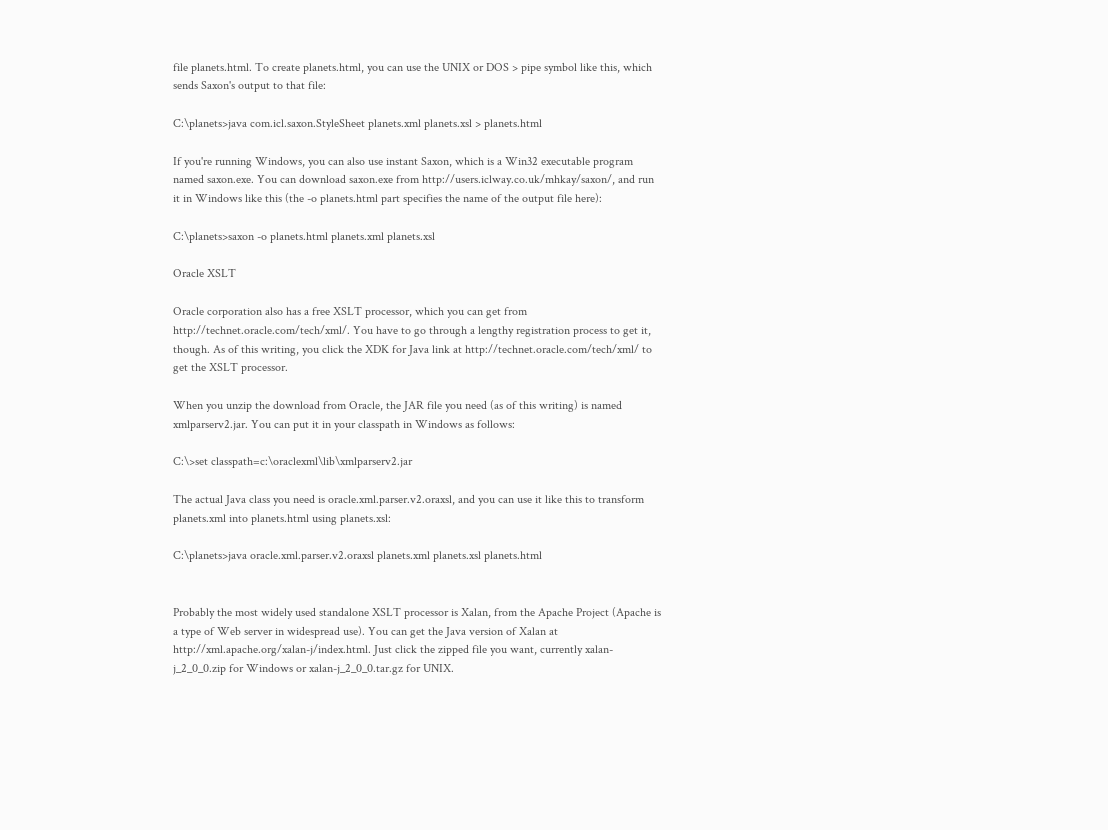file planets.html. To create planets.html, you can use the UNIX or DOS > pipe symbol like this, which sends Saxon's output to that file:

C:\planets>java com.icl.saxon.StyleSheet planets.xml planets.xsl > planets.html

If you're running Windows, you can also use instant Saxon, which is a Win32 executable program named saxon.exe. You can download saxon.exe from http://users.iclway.co.uk/mhkay/saxon/, and run it in Windows like this (the -o planets.html part specifies the name of the output file here):

C:\planets>saxon -o planets.html planets.xml planets.xsl

Oracle XSLT

Oracle corporation also has a free XSLT processor, which you can get from http://technet.oracle.com/tech/xml/. You have to go through a lengthy registration process to get it, though. As of this writing, you click the XDK for Java link at http://technet.oracle.com/tech/xml/ to get the XSLT processor.

When you unzip the download from Oracle, the JAR file you need (as of this writing) is named xmlparserv2.jar. You can put it in your classpath in Windows as follows:

C:\>set classpath=c:\oraclexml\lib\xmlparserv2.jar

The actual Java class you need is oracle.xml.parser.v2.oraxsl, and you can use it like this to transform planets.xml into planets.html using planets.xsl:

C:\planets>java oracle.xml.parser.v2.oraxsl planets.xml planets.xsl planets.html


Probably the most widely used standalone XSLT processor is Xalan, from the Apache Project (Apache is a type of Web server in widespread use). You can get the Java version of Xalan at http://xml.apache.org/xalan-j/index.html. Just click the zipped file you want, currently xalan-j_2_0_0.zip for Windows or xalan-j_2_0_0.tar.gz for UNIX.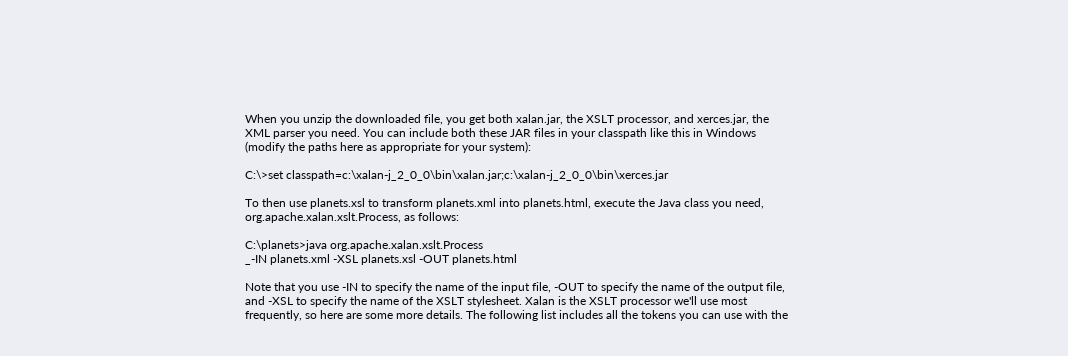When you unzip the downloaded file, you get both xalan.jar, the XSLT processor, and xerces.jar, the XML parser you need. You can include both these JAR files in your classpath like this in Windows (modify the paths here as appropriate for your system):

C:\>set classpath=c:\xalan-j_2_0_0\bin\xalan.jar;c:\xalan-j_2_0_0\bin\xerces.jar

To then use planets.xsl to transform planets.xml into planets.html, execute the Java class you need, org.apache.xalan.xslt.Process, as follows:

C:\planets>java org.apache.xalan.xslt.Process
_-IN planets.xml -XSL planets.xsl -OUT planets.html

Note that you use -IN to specify the name of the input file, -OUT to specify the name of the output file, and -XSL to specify the name of the XSLT stylesheet. Xalan is the XSLT processor we'll use most frequently, so here are some more details. The following list includes all the tokens you can use with the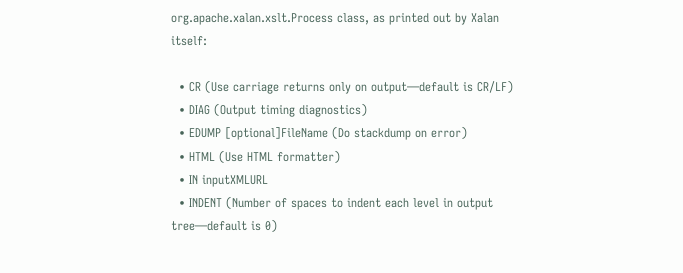org.apache.xalan.xslt.Process class, as printed out by Xalan itself:

  • CR (Use carriage returns only on output—default is CR/LF)
  • DIAG (Output timing diagnostics)
  • EDUMP [optional]FileName (Do stackdump on error)
  • HTML (Use HTML formatter)
  • IN inputXMLURL
  • INDENT (Number of spaces to indent each level in output tree—default is 0)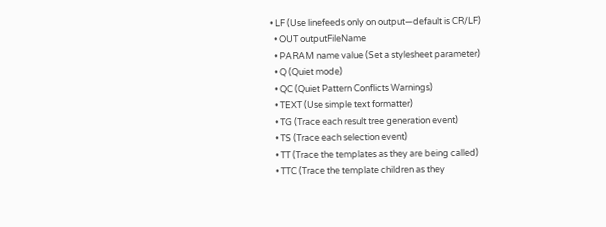• LF (Use linefeeds only on output—default is CR/LF)
  • OUT outputFileName
  • PARAM name value (Set a stylesheet parameter)
  • Q (Quiet mode)
  • QC (Quiet Pattern Conflicts Warnings)
  • TEXT (Use simple text formatter)
  • TG (Trace each result tree generation event)
  • TS (Trace each selection event)
  • TT (Trace the templates as they are being called)
  • TTC (Trace the template children as they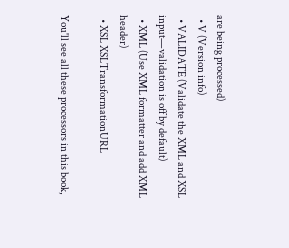are being processed)
  • V (Version info)
  • VALIDATE (Validate the XML and XSL input—validation is off by default)
  • XML (Use XML formatter and add XML header)
  • XSL XSLTransformationURL

You'll see all these processors in this book,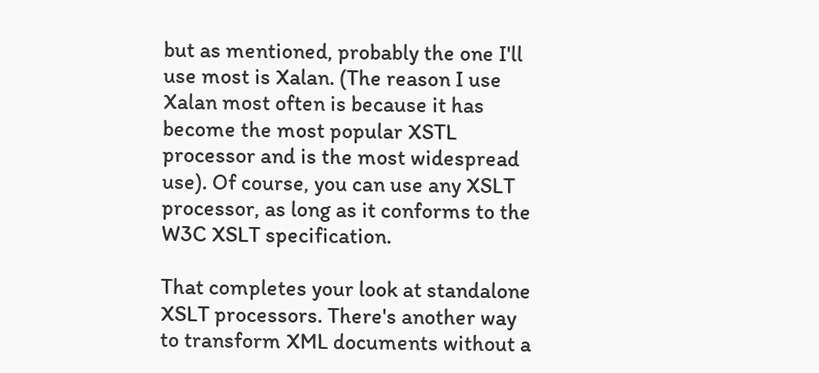but as mentioned, probably the one I'll use most is Xalan. (The reason I use Xalan most often is because it has become the most popular XSTL processor and is the most widespread use). Of course, you can use any XSLT processor, as long as it conforms to the W3C XSLT specification.

That completes your look at standalone XSLT processors. There's another way to transform XML documents without a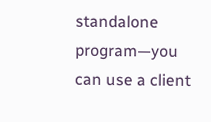standalone program—you can use a client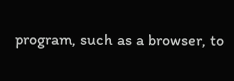program, such as a browser, to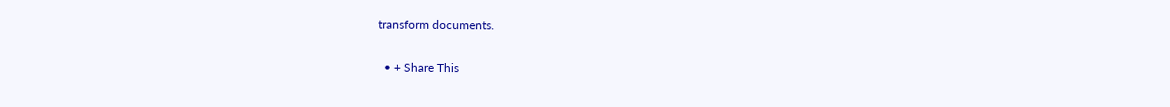transform documents.

  • + Share This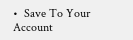•  Save To Your Account